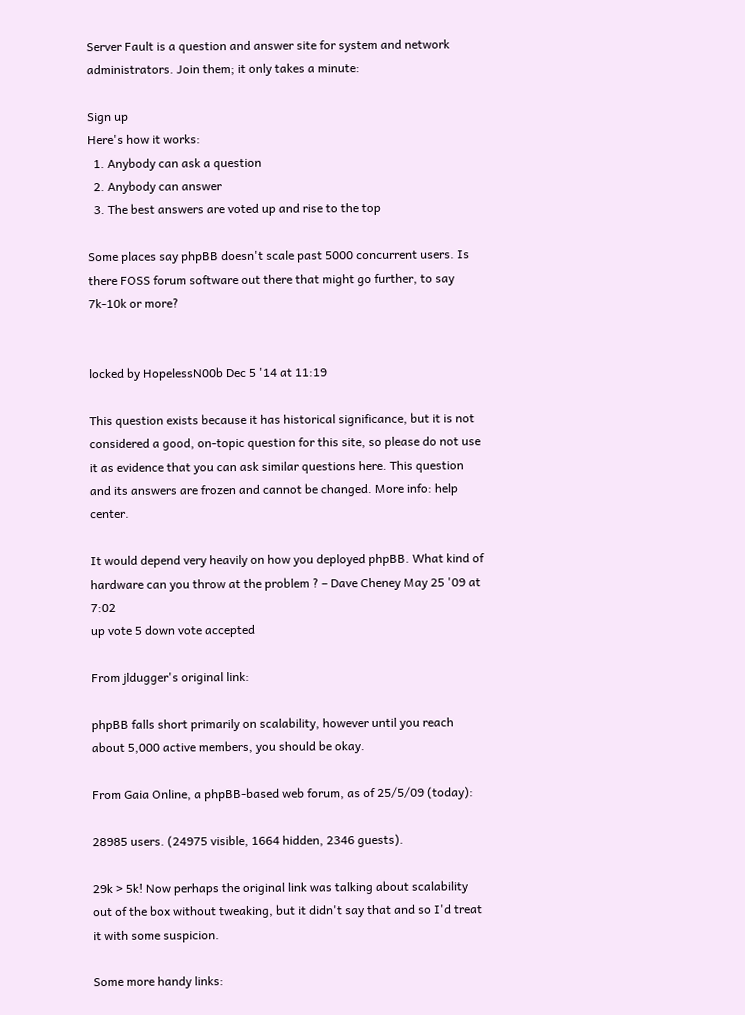Server Fault is a question and answer site for system and network administrators. Join them; it only takes a minute:

Sign up
Here's how it works:
  1. Anybody can ask a question
  2. Anybody can answer
  3. The best answers are voted up and rise to the top

Some places say phpBB doesn't scale past 5000 concurrent users. Is there FOSS forum software out there that might go further, to say 7k-10k or more?


locked by HopelessN00b Dec 5 '14 at 11:19

This question exists because it has historical significance, but it is not considered a good, on-topic question for this site, so please do not use it as evidence that you can ask similar questions here. This question and its answers are frozen and cannot be changed. More info: help center.

It would depend very heavily on how you deployed phpBB. What kind of hardware can you throw at the problem ? – Dave Cheney May 25 '09 at 7:02
up vote 5 down vote accepted

From jldugger's original link:

phpBB falls short primarily on scalability, however until you reach about 5,000 active members, you should be okay.

From Gaia Online, a phpBB-based web forum, as of 25/5/09 (today):

28985 users. (24975 visible, 1664 hidden, 2346 guests).

29k > 5k! Now perhaps the original link was talking about scalability out of the box without tweaking, but it didn't say that and so I'd treat it with some suspicion.

Some more handy links: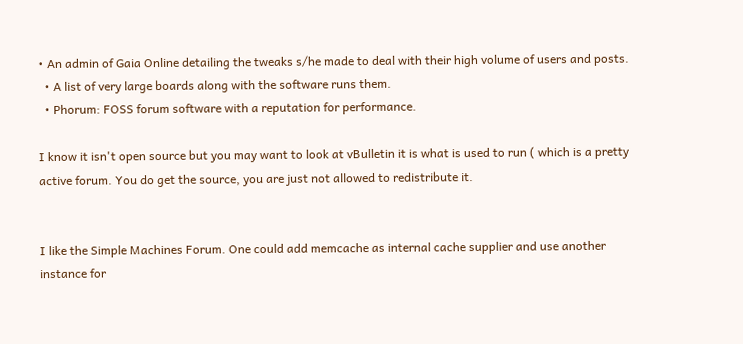• An admin of Gaia Online detailing the tweaks s/he made to deal with their high volume of users and posts.
  • A list of very large boards along with the software runs them.
  • Phorum: FOSS forum software with a reputation for performance.

I know it isn't open source but you may want to look at vBulletin it is what is used to run ( which is a pretty active forum. You do get the source, you are just not allowed to redistribute it.


I like the Simple Machines Forum. One could add memcache as internal cache supplier and use another instance for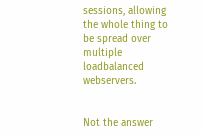sessions, allowing the whole thing to be spread over multiple loadbalanced webservers.


Not the answer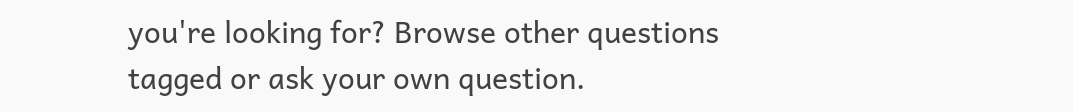you're looking for? Browse other questions tagged or ask your own question.